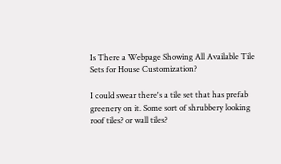Is There a Webpage Showing All Available Tile Sets for House Customization?

I could swear there's a tile set that has prefab greenery on it. Some sort of shrubbery looking roof tiles? or wall tiles?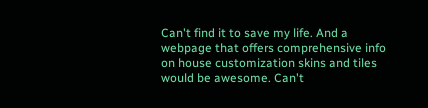Can't find it to save my life. And a webpage that offers comprehensive info on house customization skins and tiles would be awesome. Can't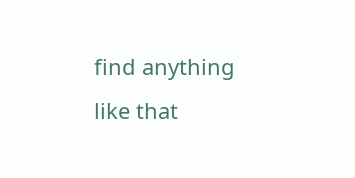find anything like that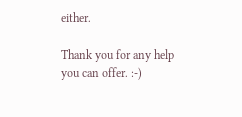either.

Thank you for any help you can offer. :-)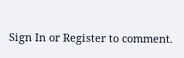Sign In or Register to comment.